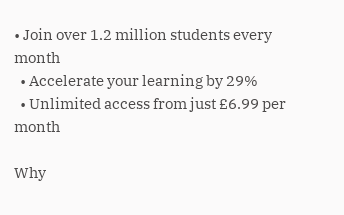• Join over 1.2 million students every month
  • Accelerate your learning by 29%
  • Unlimited access from just £6.99 per month

Why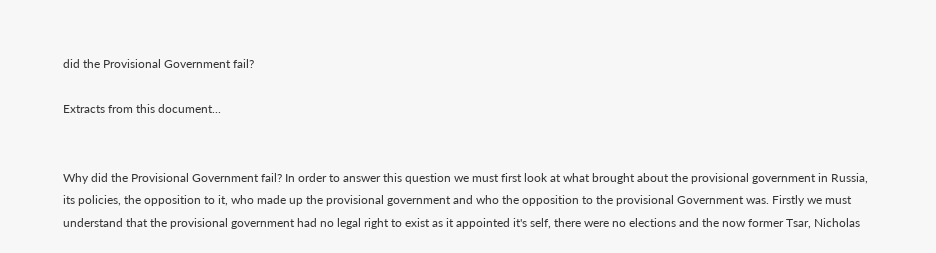did the Provisional Government fail?

Extracts from this document...


Why did the Provisional Government fail? In order to answer this question we must first look at what brought about the provisional government in Russia, its policies, the opposition to it, who made up the provisional government and who the opposition to the provisional Government was. Firstly we must understand that the provisional government had no legal right to exist as it appointed it's self, there were no elections and the now former Tsar, Nicholas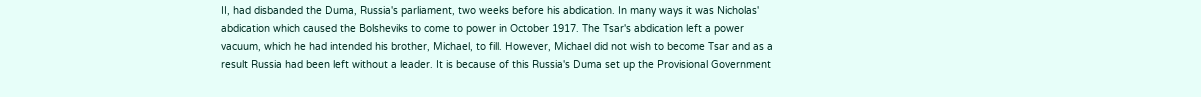II, had disbanded the Duma, Russia's parliament, two weeks before his abdication. In many ways it was Nicholas' abdication which caused the Bolsheviks to come to power in October 1917. The Tsar's abdication left a power vacuum, which he had intended his brother, Michael, to fill. However, Michael did not wish to become Tsar and as a result Russia had been left without a leader. It is because of this Russia's Duma set up the Provisional Government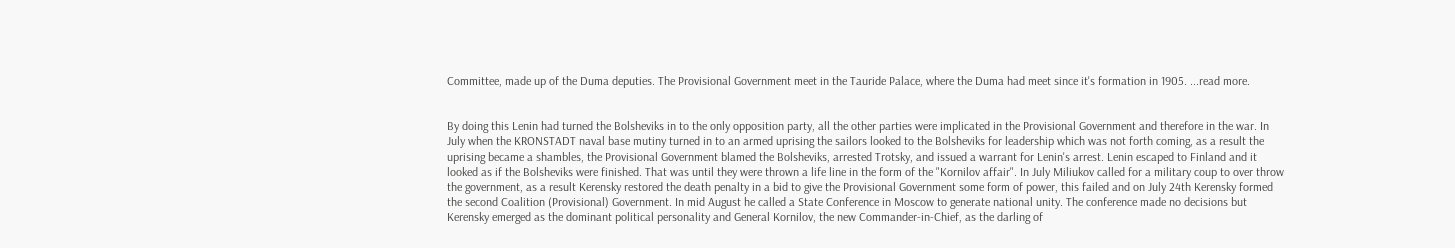Committee, made up of the Duma deputies. The Provisional Government meet in the Tauride Palace, where the Duma had meet since it's formation in 1905. ...read more.


By doing this Lenin had turned the Bolsheviks in to the only opposition party, all the other parties were implicated in the Provisional Government and therefore in the war. In July when the KRONSTADT naval base mutiny turned in to an armed uprising the sailors looked to the Bolsheviks for leadership which was not forth coming, as a result the uprising became a shambles, the Provisional Government blamed the Bolsheviks, arrested Trotsky, and issued a warrant for Lenin's arrest. Lenin escaped to Finland and it looked as if the Bolsheviks were finished. That was until they were thrown a life line in the form of the "Kornilov affair". In July Miliukov called for a military coup to over throw the government, as a result Kerensky restored the death penalty in a bid to give the Provisional Government some form of power, this failed and on July 24th Kerensky formed the second Coalition (Provisional) Government. In mid August he called a State Conference in Moscow to generate national unity. The conference made no decisions but Kerensky emerged as the dominant political personality and General Kornilov, the new Commander-in-Chief, as the darling of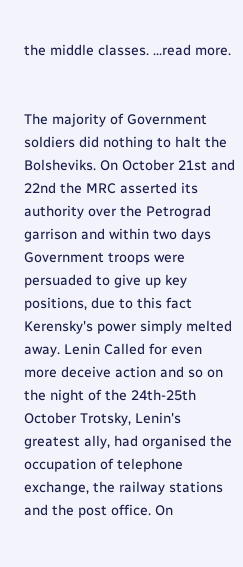the middle classes. ...read more.


The majority of Government soldiers did nothing to halt the Bolsheviks. On October 21st and 22nd the MRC asserted its authority over the Petrograd garrison and within two days Government troops were persuaded to give up key positions, due to this fact Kerensky's power simply melted away. Lenin Called for even more deceive action and so on the night of the 24th-25th October Trotsky, Lenin's greatest ally, had organised the occupation of telephone exchange, the railway stations and the post office. On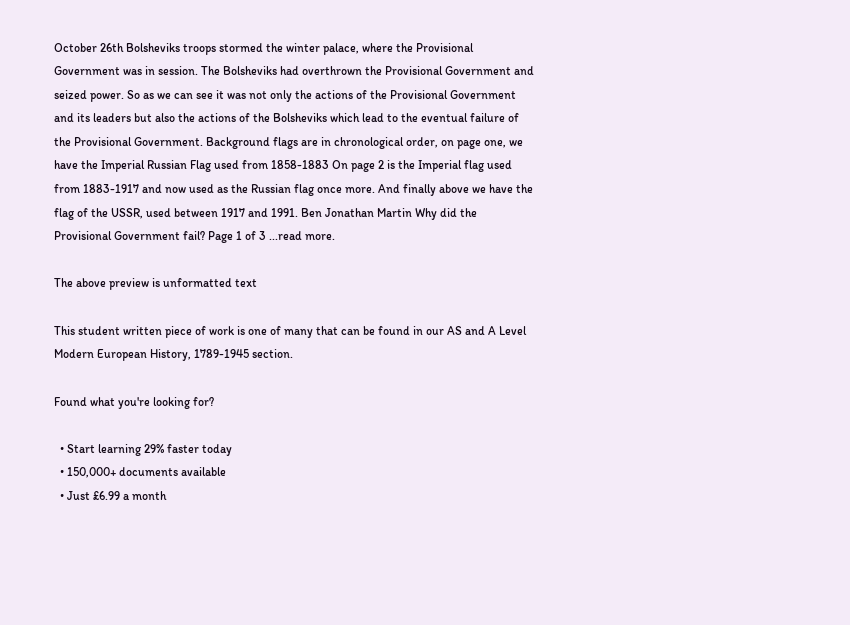October 26th Bolsheviks troops stormed the winter palace, where the Provisional Government was in session. The Bolsheviks had overthrown the Provisional Government and seized power. So as we can see it was not only the actions of the Provisional Government and its leaders but also the actions of the Bolsheviks which lead to the eventual failure of the Provisional Government. Background flags are in chronological order, on page one, we have the Imperial Russian Flag used from 1858-1883 On page 2 is the Imperial flag used from 1883-1917 and now used as the Russian flag once more. And finally above we have the flag of the USSR, used between 1917 and 1991. Ben Jonathan Martin Why did the Provisional Government fail? Page 1 of 3 ...read more.

The above preview is unformatted text

This student written piece of work is one of many that can be found in our AS and A Level Modern European History, 1789-1945 section.

Found what you're looking for?

  • Start learning 29% faster today
  • 150,000+ documents available
  • Just £6.99 a month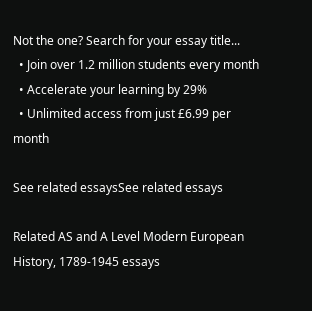Not the one? Search for your essay title...
  • Join over 1.2 million students every month
  • Accelerate your learning by 29%
  • Unlimited access from just £6.99 per month

See related essaysSee related essays

Related AS and A Level Modern European History, 1789-1945 essays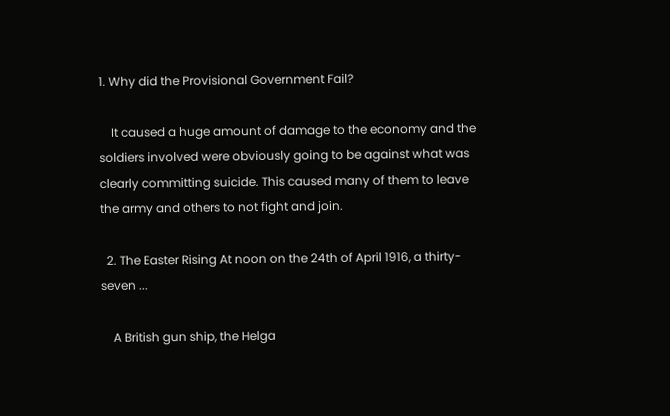1. Why did the Provisional Government Fail?

    It caused a huge amount of damage to the economy and the soldiers involved were obviously going to be against what was clearly committing suicide. This caused many of them to leave the army and others to not fight and join.

  2. The Easter Rising At noon on the 24th of April 1916, a thirty-seven ...

    A British gun ship, the Helga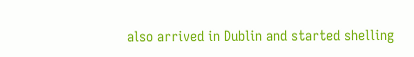also arrived in Dublin and started shelling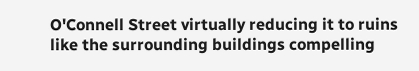O'Connell Street virtually reducing it to ruins like the surrounding buildings compelling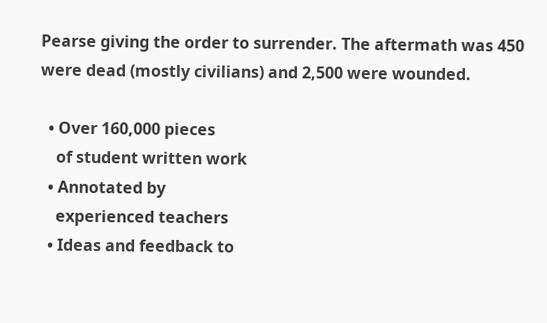Pearse giving the order to surrender. The aftermath was 450 were dead (mostly civilians) and 2,500 were wounded.

  • Over 160,000 pieces
    of student written work
  • Annotated by
    experienced teachers
  • Ideas and feedback to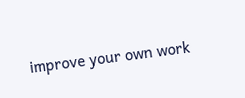improve your own work